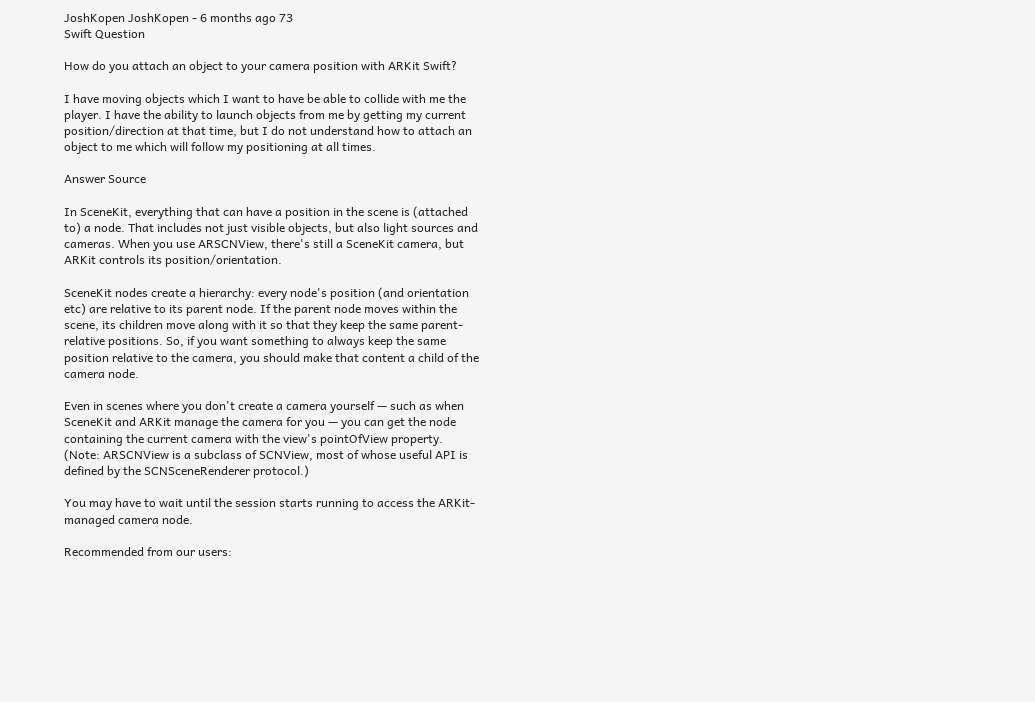JoshKopen JoshKopen - 6 months ago 73
Swift Question

How do you attach an object to your camera position with ARKit Swift?

I have moving objects which I want to have be able to collide with me the player. I have the ability to launch objects from me by getting my current position/direction at that time, but I do not understand how to attach an object to me which will follow my positioning at all times.

Answer Source

In SceneKit, everything that can have a position in the scene is (attached to) a node. That includes not just visible objects, but also light sources and cameras. When you use ARSCNView, there's still a SceneKit camera, but ARKit controls its position/orientation.

SceneKit nodes create a hierarchy: every node's position (and orientation etc) are relative to its parent node. If the parent node moves within the scene, its children move along with it so that they keep the same parent-relative positions. So, if you want something to always keep the same position relative to the camera, you should make that content a child of the camera node.

Even in scenes where you don't create a camera yourself — such as when SceneKit and ARKit manage the camera for you — you can get the node containing the current camera with the view's pointOfView property. (Note: ARSCNView is a subclass of SCNView, most of whose useful API is defined by the SCNSceneRenderer protocol.)

You may have to wait until the session starts running to access the ARKit-managed camera node.

Recommended from our users: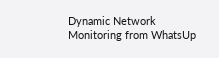Dynamic Network Monitoring from WhatsUp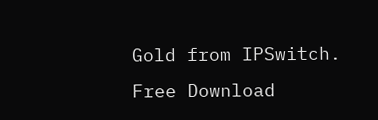Gold from IPSwitch. Free Download